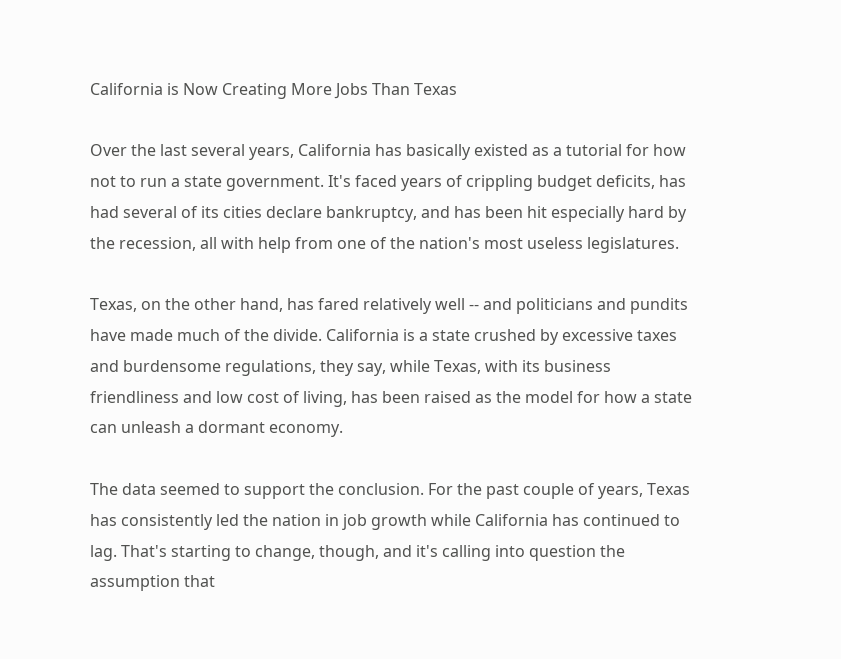California is Now Creating More Jobs Than Texas

Over the last several years, California has basically existed as a tutorial for how not to run a state government. It's faced years of crippling budget deficits, has had several of its cities declare bankruptcy, and has been hit especially hard by the recession, all with help from one of the nation's most useless legislatures.

Texas, on the other hand, has fared relatively well -- and politicians and pundits have made much of the divide. California is a state crushed by excessive taxes and burdensome regulations, they say, while Texas, with its business friendliness and low cost of living, has been raised as the model for how a state can unleash a dormant economy.

The data seemed to support the conclusion. For the past couple of years, Texas has consistently led the nation in job growth while California has continued to lag. That's starting to change, though, and it's calling into question the assumption that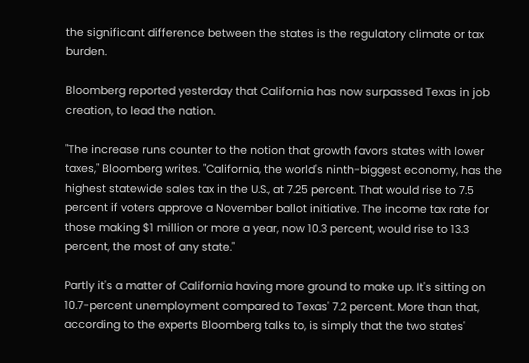the significant difference between the states is the regulatory climate or tax burden.

Bloomberg reported yesterday that California has now surpassed Texas in job creation, to lead the nation.

"The increase runs counter to the notion that growth favors states with lower taxes," Bloomberg writes. "California, the world's ninth-biggest economy, has the highest statewide sales tax in the U.S., at 7.25 percent. That would rise to 7.5 percent if voters approve a November ballot initiative. The income tax rate for those making $1 million or more a year, now 10.3 percent, would rise to 13.3 percent, the most of any state."

Partly it's a matter of California having more ground to make up. It's sitting on 10.7-percent unemployment compared to Texas' 7.2 percent. More than that, according to the experts Bloomberg talks to, is simply that the two states'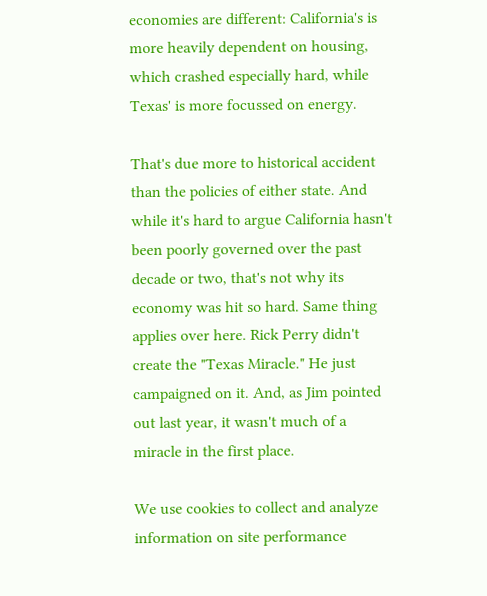economies are different: California's is more heavily dependent on housing, which crashed especially hard, while Texas' is more focussed on energy.

That's due more to historical accident than the policies of either state. And while it's hard to argue California hasn't been poorly governed over the past decade or two, that's not why its economy was hit so hard. Same thing applies over here. Rick Perry didn't create the "Texas Miracle." He just campaigned on it. And, as Jim pointed out last year, it wasn't much of a miracle in the first place.

We use cookies to collect and analyze information on site performance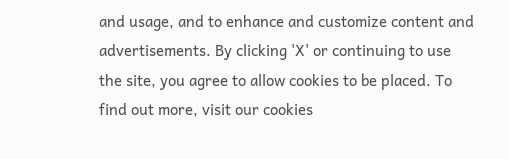and usage, and to enhance and customize content and advertisements. By clicking 'X' or continuing to use the site, you agree to allow cookies to be placed. To find out more, visit our cookies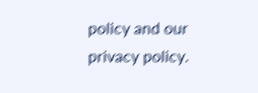policy and our privacy policy.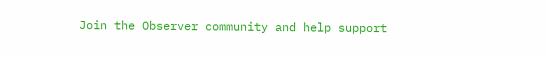Join the Observer community and help support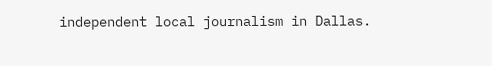independent local journalism in Dallas.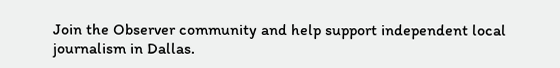Join the Observer community and help support independent local journalism in Dallas.